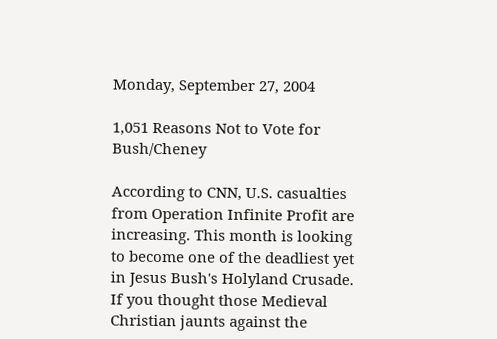Monday, September 27, 2004

1,051 Reasons Not to Vote for Bush/Cheney

According to CNN, U.S. casualties from Operation Infinite Profit are increasing. This month is looking to become one of the deadliest yet in Jesus Bush's Holyland Crusade. If you thought those Medieval Christian jaunts against the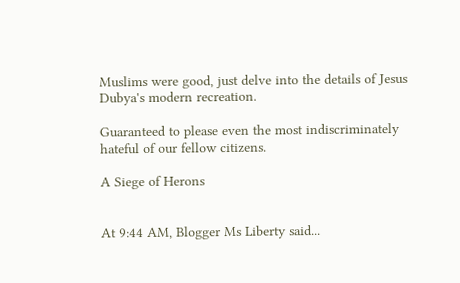Muslims were good, just delve into the details of Jesus Dubya's modern recreation.

Guaranteed to please even the most indiscriminately hateful of our fellow citizens.

A Siege of Herons


At 9:44 AM, Blogger Ms Liberty said...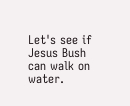Let's see if Jesus Bush can walk on water.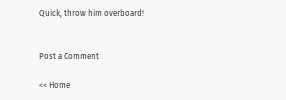Quick, throw him overboard!


Post a Comment

<< Home